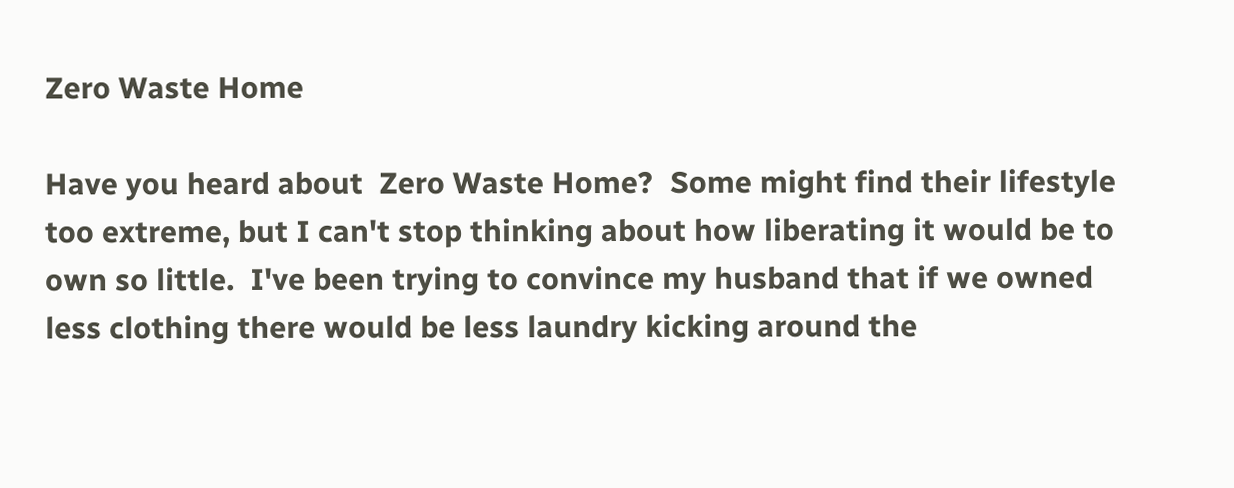Zero Waste Home

Have you heard about  Zero Waste Home?  Some might find their lifestyle too extreme, but I can't stop thinking about how liberating it would be to own so little.  I've been trying to convince my husband that if we owned less clothing there would be less laundry kicking around the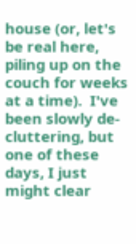house (or, let's be real here, piling up on the couch for weeks at a time).  I've been slowly de-cluttering, but one of these days, I just might clear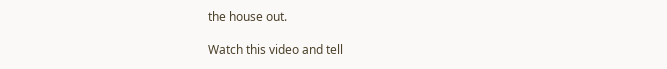the house out.

Watch this video and tell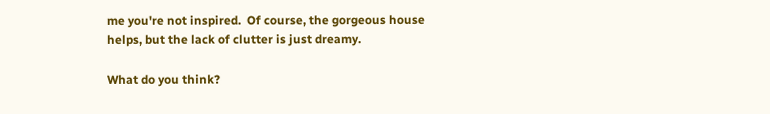me you're not inspired.  Of course, the gorgeous house helps, but the lack of clutter is just dreamy.

What do you think?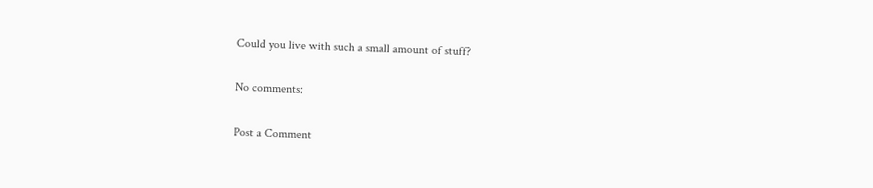Could you live with such a small amount of stuff?

No comments:

Post a Comment